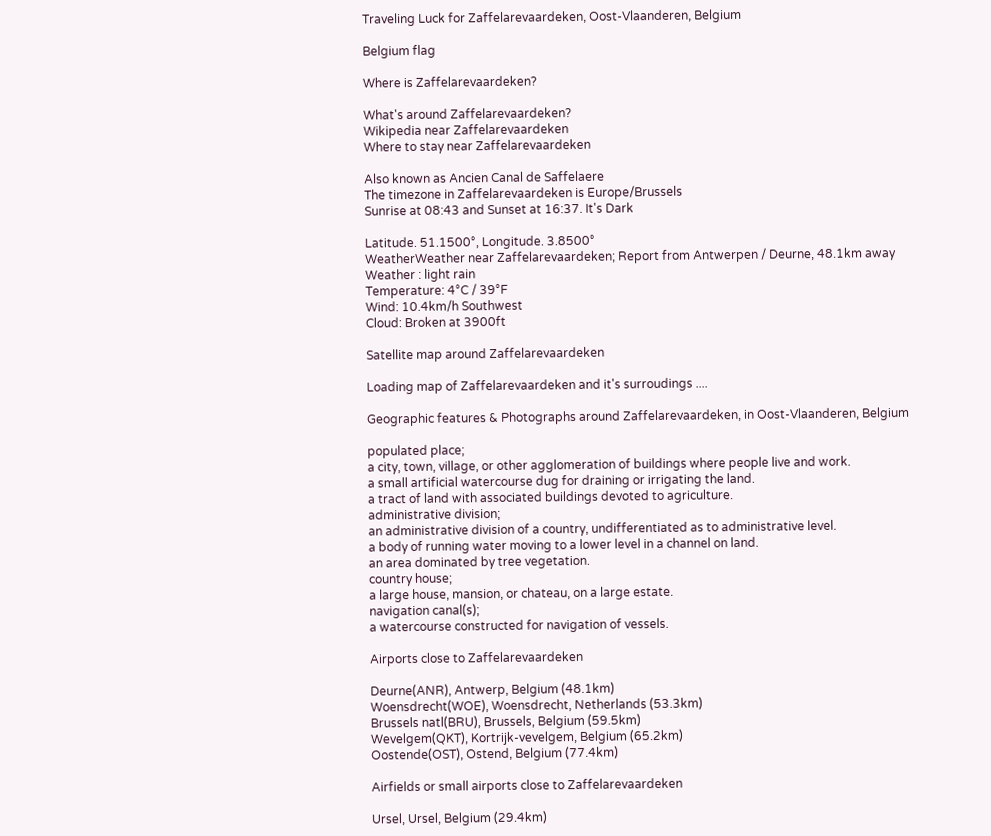Traveling Luck for Zaffelarevaardeken, Oost-Vlaanderen, Belgium

Belgium flag

Where is Zaffelarevaardeken?

What's around Zaffelarevaardeken?
Wikipedia near Zaffelarevaardeken
Where to stay near Zaffelarevaardeken

Also known as Ancien Canal de Saffelaere
The timezone in Zaffelarevaardeken is Europe/Brussels
Sunrise at 08:43 and Sunset at 16:37. It's Dark

Latitude. 51.1500°, Longitude. 3.8500°
WeatherWeather near Zaffelarevaardeken; Report from Antwerpen / Deurne, 48.1km away
Weather : light rain
Temperature: 4°C / 39°F
Wind: 10.4km/h Southwest
Cloud: Broken at 3900ft

Satellite map around Zaffelarevaardeken

Loading map of Zaffelarevaardeken and it's surroudings ....

Geographic features & Photographs around Zaffelarevaardeken, in Oost-Vlaanderen, Belgium

populated place;
a city, town, village, or other agglomeration of buildings where people live and work.
a small artificial watercourse dug for draining or irrigating the land.
a tract of land with associated buildings devoted to agriculture.
administrative division;
an administrative division of a country, undifferentiated as to administrative level.
a body of running water moving to a lower level in a channel on land.
an area dominated by tree vegetation.
country house;
a large house, mansion, or chateau, on a large estate.
navigation canal(s);
a watercourse constructed for navigation of vessels.

Airports close to Zaffelarevaardeken

Deurne(ANR), Antwerp, Belgium (48.1km)
Woensdrecht(WOE), Woensdrecht, Netherlands (53.3km)
Brussels natl(BRU), Brussels, Belgium (59.5km)
Wevelgem(QKT), Kortrijk-vevelgem, Belgium (65.2km)
Oostende(OST), Ostend, Belgium (77.4km)

Airfields or small airports close to Zaffelarevaardeken

Ursel, Ursel, Belgium (29.4km)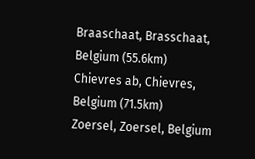Braaschaat, Brasschaat, Belgium (55.6km)
Chievres ab, Chievres, Belgium (71.5km)
Zoersel, Zoersel, Belgium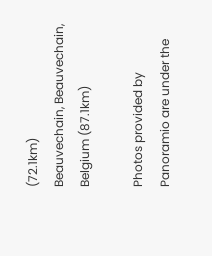(72.1km)
Beauvechain, Beauvechain, Belgium (87.1km)

Photos provided by Panoramio are under the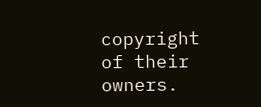copyright of their owners.